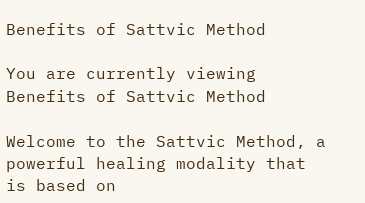Benefits of Sattvic Method

You are currently viewing Benefits of Sattvic Method

Welcome to the Sattvic Method, a powerful healing modality that is based on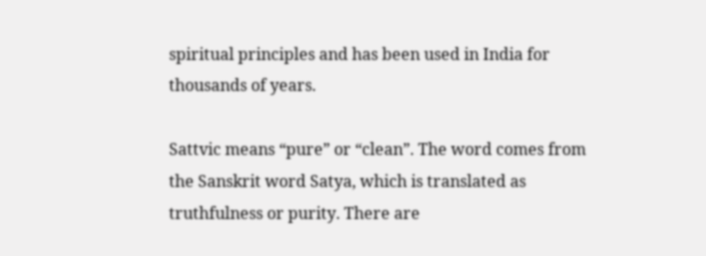spiritual principles and has been used in India for thousands of years.

Sattvic means “pure” or “clean”. The word comes from the Sanskrit word Satya, which is translated as truthfulness or purity. There are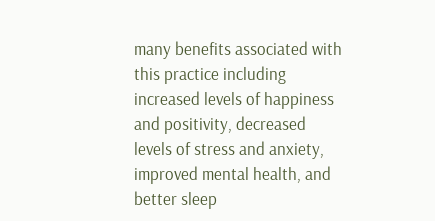many benefits associated with this practice including increased levels of happiness and positivity, decreased levels of stress and anxiety, improved mental health, and better sleep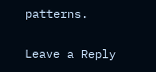patterns.

Leave a Reply